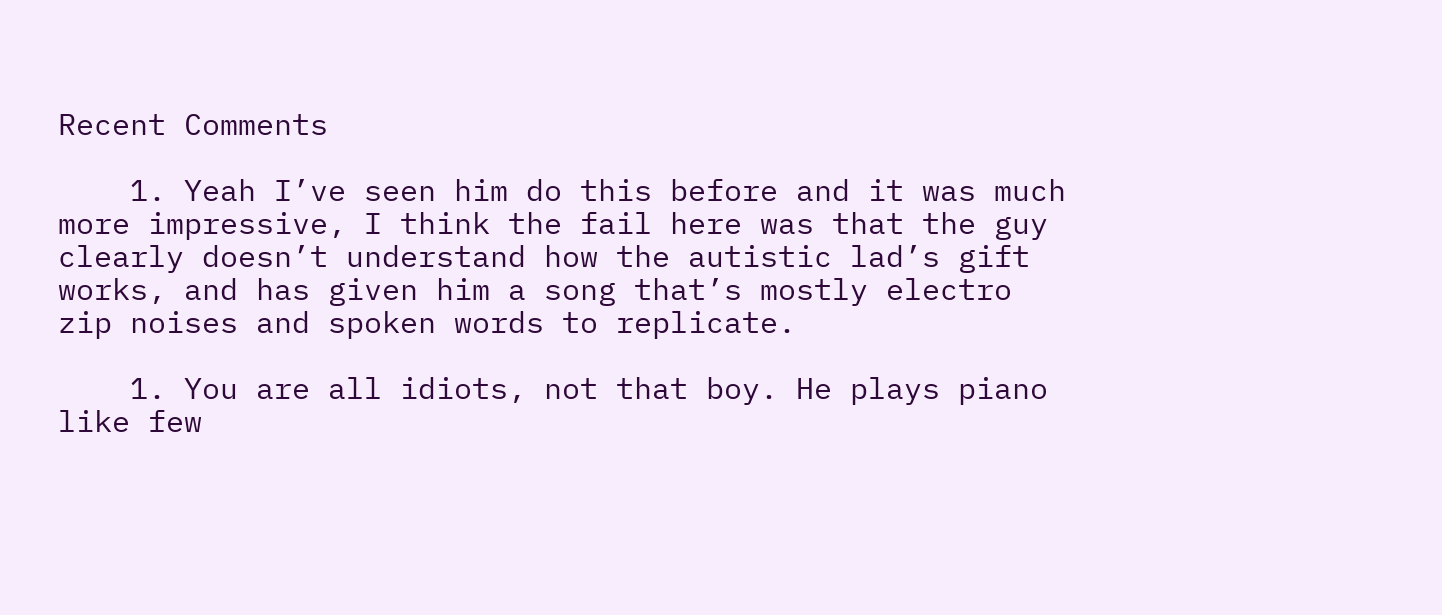Recent Comments

    1. Yeah I’ve seen him do this before and it was much more impressive, I think the fail here was that the guy clearly doesn’t understand how the autistic lad’s gift works, and has given him a song that’s mostly electro zip noises and spoken words to replicate.

    1. You are all idiots, not that boy. He plays piano like few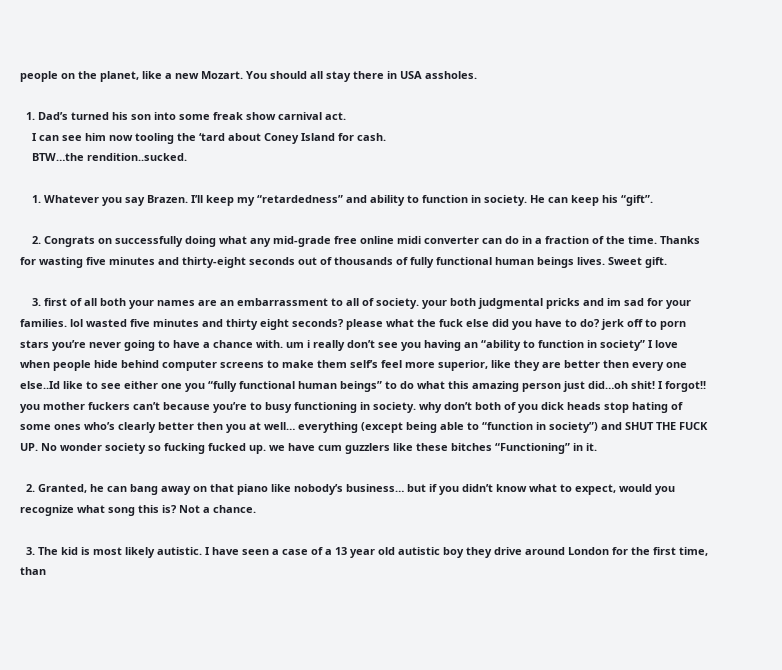people on the planet, like a new Mozart. You should all stay there in USA assholes.

  1. Dad’s turned his son into some freak show carnival act.
    I can see him now tooling the ‘tard about Coney Island for cash.
    BTW…the rendition..sucked.

    1. Whatever you say Brazen. I’ll keep my “retardedness” and ability to function in society. He can keep his “gift”.

    2. Congrats on successfully doing what any mid-grade free online midi converter can do in a fraction of the time. Thanks for wasting five minutes and thirty-eight seconds out of thousands of fully functional human beings lives. Sweet gift.

    3. first of all both your names are an embarrassment to all of society. your both judgmental pricks and im sad for your families. lol wasted five minutes and thirty eight seconds? please what the fuck else did you have to do? jerk off to porn stars you’re never going to have a chance with. um i really don’t see you having an “ability to function in society” I love when people hide behind computer screens to make them self’s feel more superior, like they are better then every one else..Id like to see either one you “fully functional human beings” to do what this amazing person just did…oh shit! I forgot!! you mother fuckers can’t because you’re to busy functioning in society. why don’t both of you dick heads stop hating of some ones who’s clearly better then you at well… everything (except being able to “function in society”) and SHUT THE FUCK UP. No wonder society so fucking fucked up. we have cum guzzlers like these bitches “Functioning” in it.

  2. Granted, he can bang away on that piano like nobody’s business… but if you didn’t know what to expect, would you recognize what song this is? Not a chance.

  3. The kid is most likely autistic. I have seen a case of a 13 year old autistic boy they drive around London for the first time, than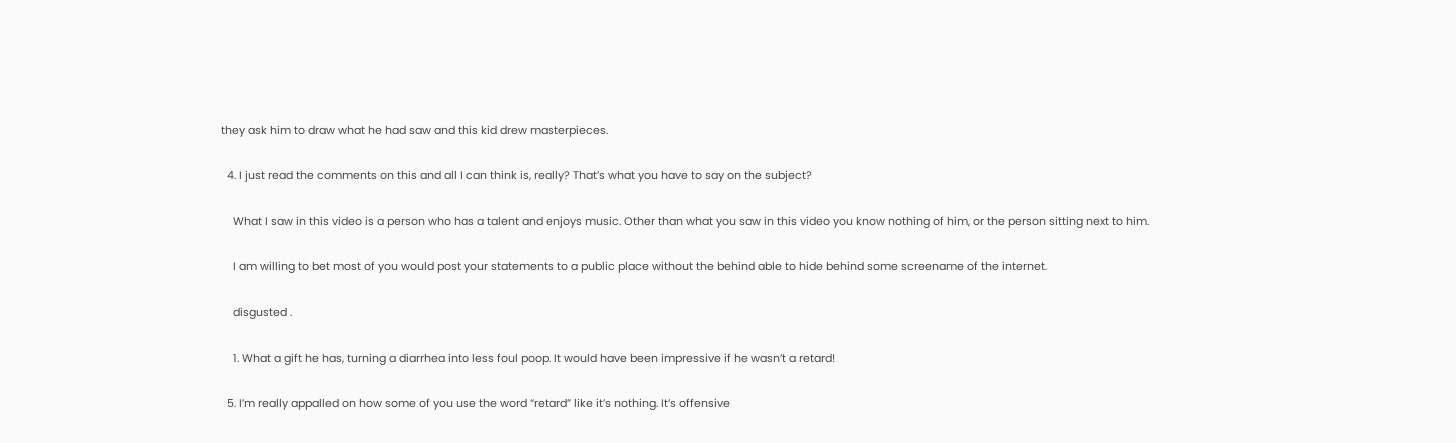they ask him to draw what he had saw and this kid drew masterpieces.

  4. I just read the comments on this and all I can think is, really? That’s what you have to say on the subject?

    What I saw in this video is a person who has a talent and enjoys music. Other than what you saw in this video you know nothing of him, or the person sitting next to him.

    I am willing to bet most of you would post your statements to a public place without the behind able to hide behind some screename of the internet.

    disgusted .

    1. What a gift he has, turning a diarrhea into less foul poop. It would have been impressive if he wasn’t a retard!

  5. I’m really appalled on how some of you use the word “retard” like it’s nothing. It’s offensive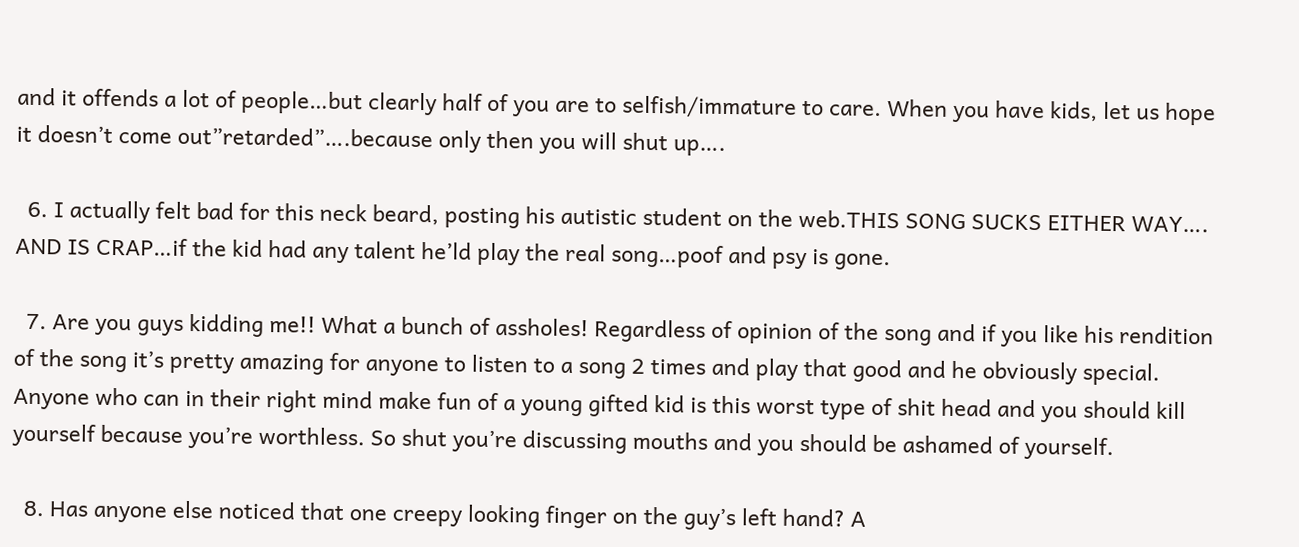and it offends a lot of people…but clearly half of you are to selfish/immature to care. When you have kids, let us hope it doesn’t come out”retarded”….because only then you will shut up….

  6. I actually felt bad for this neck beard, posting his autistic student on the web.THIS SONG SUCKS EITHER WAY…. AND IS CRAP…if the kid had any talent he’ld play the real song…poof and psy is gone.

  7. Are you guys kidding me!! What a bunch of assholes! Regardless of opinion of the song and if you like his rendition of the song it’s pretty amazing for anyone to listen to a song 2 times and play that good and he obviously special. Anyone who can in their right mind make fun of a young gifted kid is this worst type of shit head and you should kill yourself because you’re worthless. So shut you’re discussing mouths and you should be ashamed of yourself.

  8. Has anyone else noticed that one creepy looking finger on the guy’s left hand? A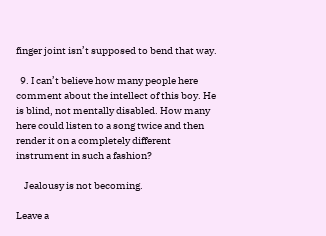finger joint isn’t supposed to bend that way.

  9. I can’t believe how many people here comment about the intellect of this boy. He is blind, not mentally disabled. How many here could listen to a song twice and then render it on a completely different instrument in such a fashion?

    Jealousy is not becoming.

Leave a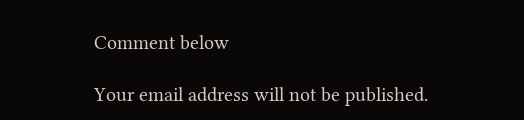Comment below

Your email address will not be published.